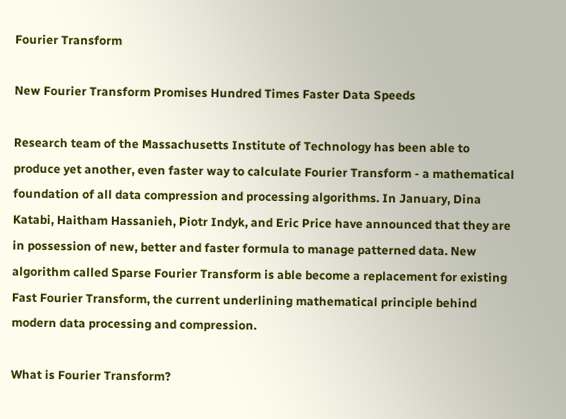Fourier Transform

New Fourier Transform Promises Hundred Times Faster Data Speeds

Research team of the Massachusetts Institute of Technology has been able to produce yet another, even faster way to calculate Fourier Transform - a mathematical foundation of all data compression and processing algorithms. In January, Dina Katabi, Haitham Hassanieh, Piotr Indyk, and Eric Price have announced that they are in possession of new, better and faster formula to manage patterned data. New algorithm called Sparse Fourier Transform is able become a replacement for existing Fast Fourier Transform, the current underlining mathematical principle behind modern data processing and compression.

What is Fourier Transform?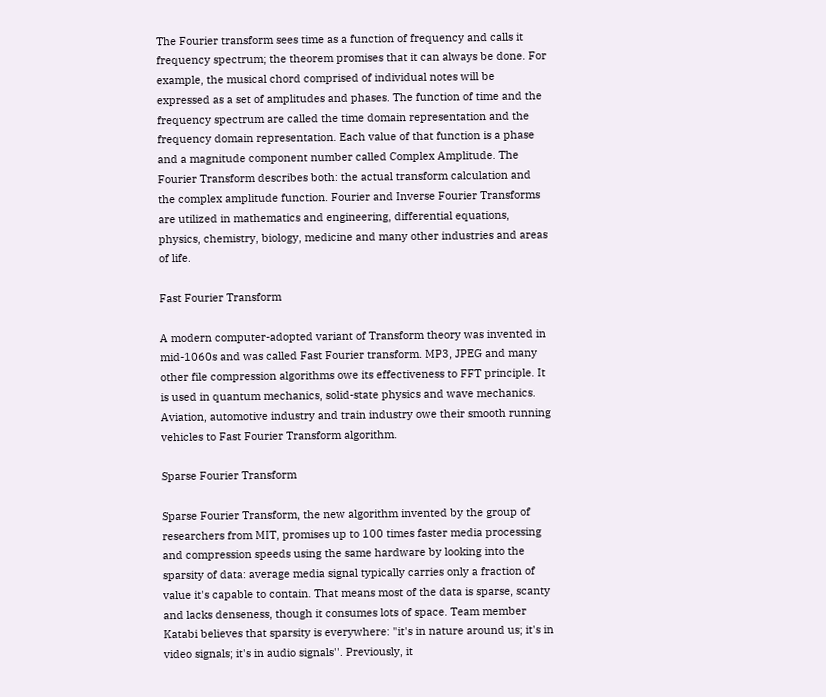The Fourier transform sees time as a function of frequency and calls it frequency spectrum; the theorem promises that it can always be done. For example, the musical chord comprised of individual notes will be expressed as a set of amplitudes and phases. The function of time and the frequency spectrum are called the time domain representation and the frequency domain representation. Each value of that function is a phase and a magnitude component number called Complex Amplitude. The Fourier Transform describes both: the actual transform calculation and the complex amplitude function. Fourier and Inverse Fourier Transforms are utilized in mathematics and engineering, differential equations, physics, chemistry, biology, medicine and many other industries and areas of life.

Fast Fourier Transform

A modern computer-adopted variant of Transform theory was invented in mid-1060s and was called Fast Fourier transform. MP3, JPEG and many other file compression algorithms owe its effectiveness to FFT principle. It is used in quantum mechanics, solid-state physics and wave mechanics. Aviation, automotive industry and train industry owe their smooth running vehicles to Fast Fourier Transform algorithm.

Sparse Fourier Transform

Sparse Fourier Transform, the new algorithm invented by the group of researchers from MIT, promises up to 100 times faster media processing and compression speeds using the same hardware by looking into the sparsity of data: average media signal typically carries only a fraction of value it's capable to contain. That means most of the data is sparse, scanty and lacks denseness, though it consumes lots of space. Team member Katabi believes that sparsity is everywhere: "it's in nature around us; it's in video signals; it's in audio signals''. Previously, it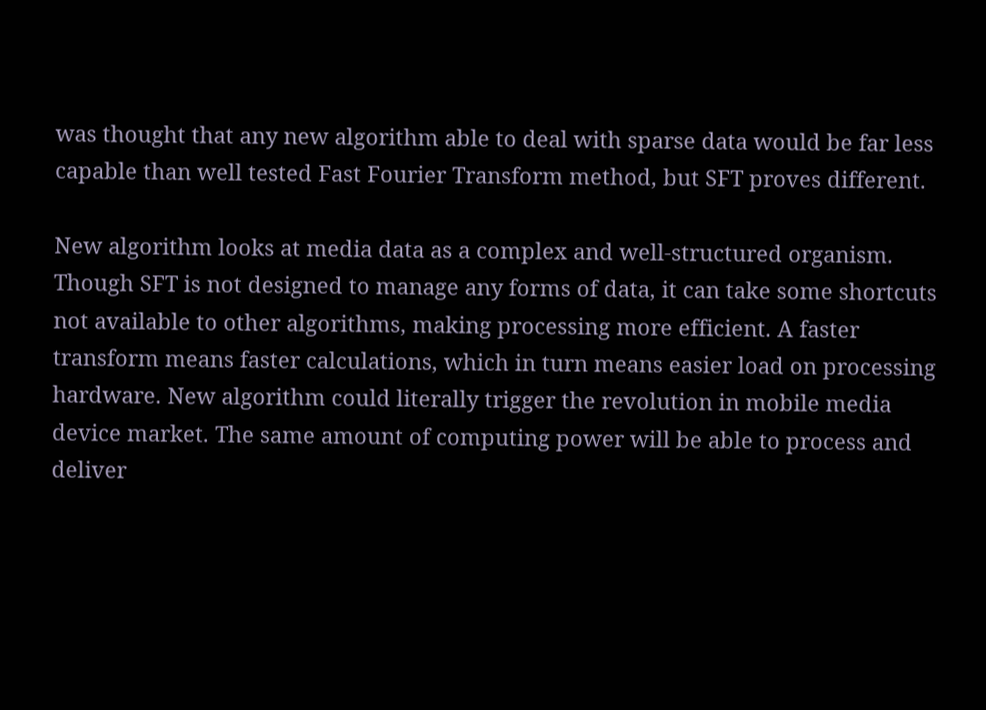was thought that any new algorithm able to deal with sparse data would be far less capable than well tested Fast Fourier Transform method, but SFT proves different.

New algorithm looks at media data as a complex and well-structured organism. Though SFT is not designed to manage any forms of data, it can take some shortcuts not available to other algorithms, making processing more efficient. A faster transform means faster calculations, which in turn means easier load on processing hardware. New algorithm could literally trigger the revolution in mobile media device market. The same amount of computing power will be able to process and deliver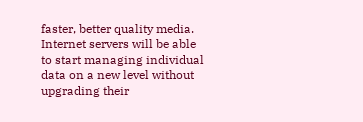faster, better quality media. Internet servers will be able to start managing individual data on a new level without upgrading their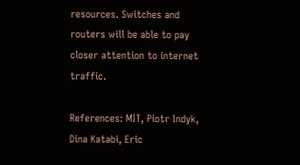resources. Switches and routers will be able to pay closer attention to internet traffic.

References: MIT, Piotr Indyk, Dina Katabi, Eric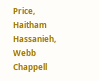Price, Haitham Hassanieh, Webb Chappell